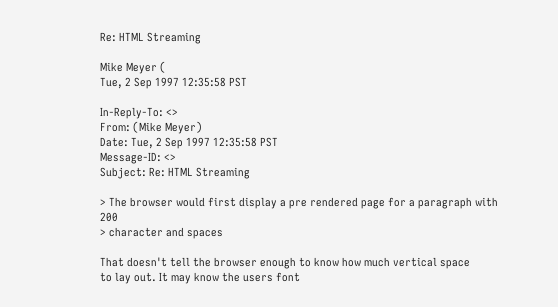Re: HTML Streaming

Mike Meyer (
Tue, 2 Sep 1997 12:35:58 PST

In-Reply-To: <>
From: (Mike Meyer)
Date: Tue, 2 Sep 1997 12:35:58 PST
Message-ID: <>
Subject: Re: HTML Streaming

> The browser would first display a pre rendered page for a paragraph with 200
> character and spaces

That doesn't tell the browser enough to know how much vertical space
to lay out. It may know the users font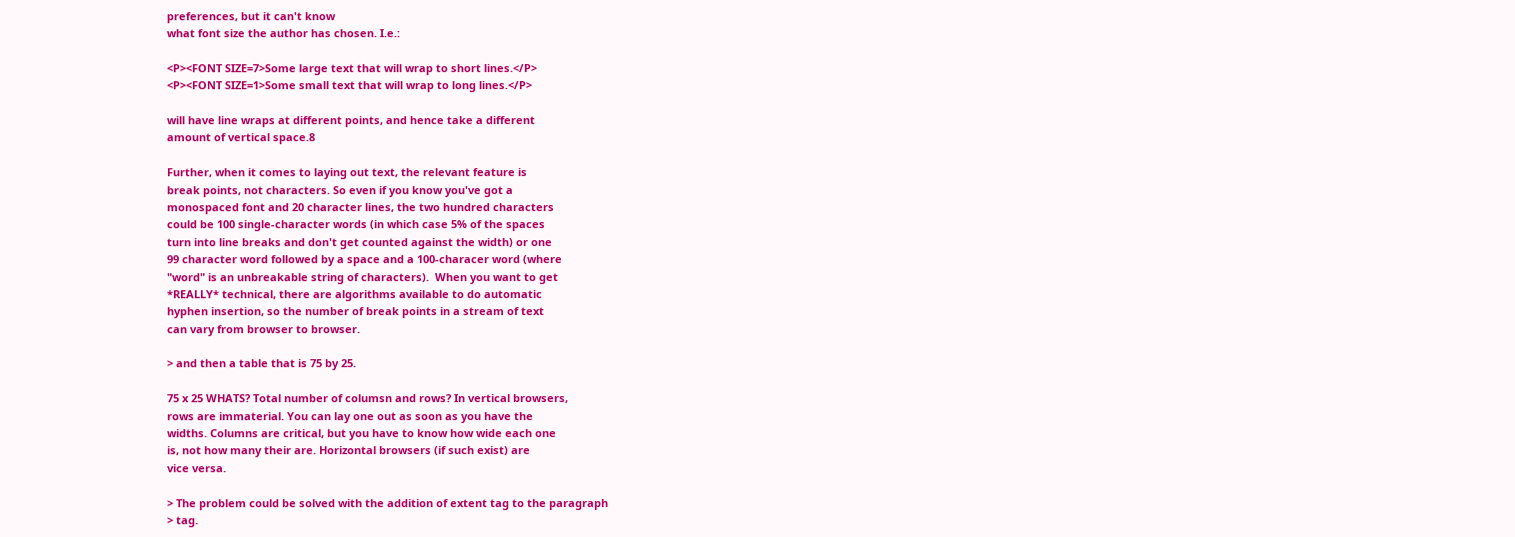preferences, but it can't know
what font size the author has chosen. I.e.:

<P><FONT SIZE=7>Some large text that will wrap to short lines.</P>
<P><FONT SIZE=1>Some small text that will wrap to long lines.</P>

will have line wraps at different points, and hence take a different
amount of vertical space.8

Further, when it comes to laying out text, the relevant feature is
break points, not characters. So even if you know you've got a
monospaced font and 20 character lines, the two hundred characters
could be 100 single-character words (in which case 5% of the spaces
turn into line breaks and don't get counted against the width) or one
99 character word followed by a space and a 100-characer word (where
"word" is an unbreakable string of characters).  When you want to get
*REALLY* technical, there are algorithms available to do automatic
hyphen insertion, so the number of break points in a stream of text
can vary from browser to browser.

> and then a table that is 75 by 25.

75 x 25 WHATS? Total number of columsn and rows? In vertical browsers,
rows are immaterial. You can lay one out as soon as you have the
widths. Columns are critical, but you have to know how wide each one
is, not how many their are. Horizontal browsers (if such exist) are
vice versa.

> The problem could be solved with the addition of extent tag to the paragraph
> tag.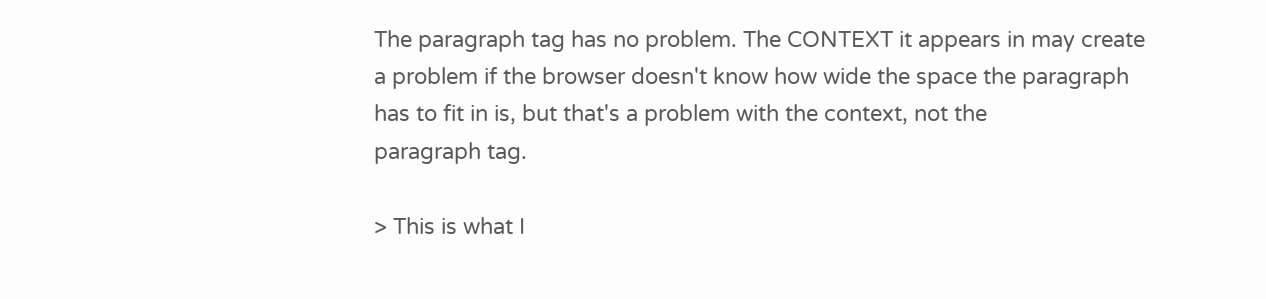The paragraph tag has no problem. The CONTEXT it appears in may create
a problem if the browser doesn't know how wide the space the paragraph
has to fit in is, but that's a problem with the context, not the
paragraph tag.

> This is what I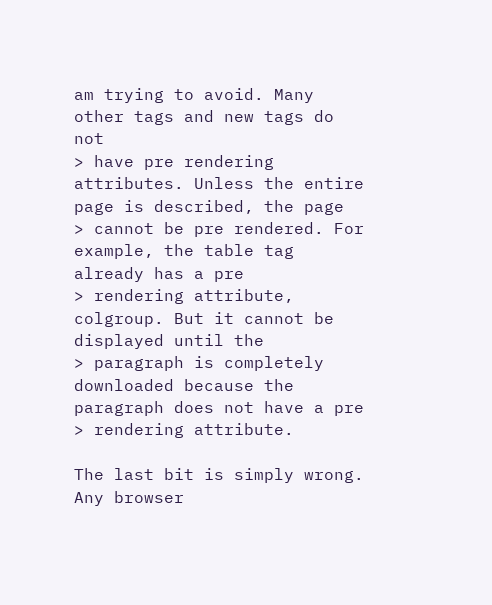am trying to avoid. Many other tags and new tags do not
> have pre rendering attributes. Unless the entire page is described, the page
> cannot be pre rendered. For example, the table tag already has a pre
> rendering attribute, colgroup. But it cannot be displayed until the
> paragraph is completely downloaded because the paragraph does not have a pre
> rendering attribute.

The last bit is simply wrong. Any browser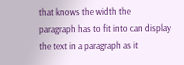that knows the width the
paragraph has to fit into can display the text in a paragraph as it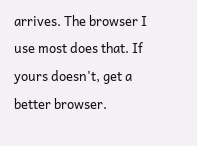arrives. The browser I use most does that. If yours doesn't, get a
better browser.